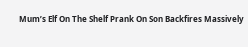Mum’s Elf On The Shelf Prank On Son Backfires Massively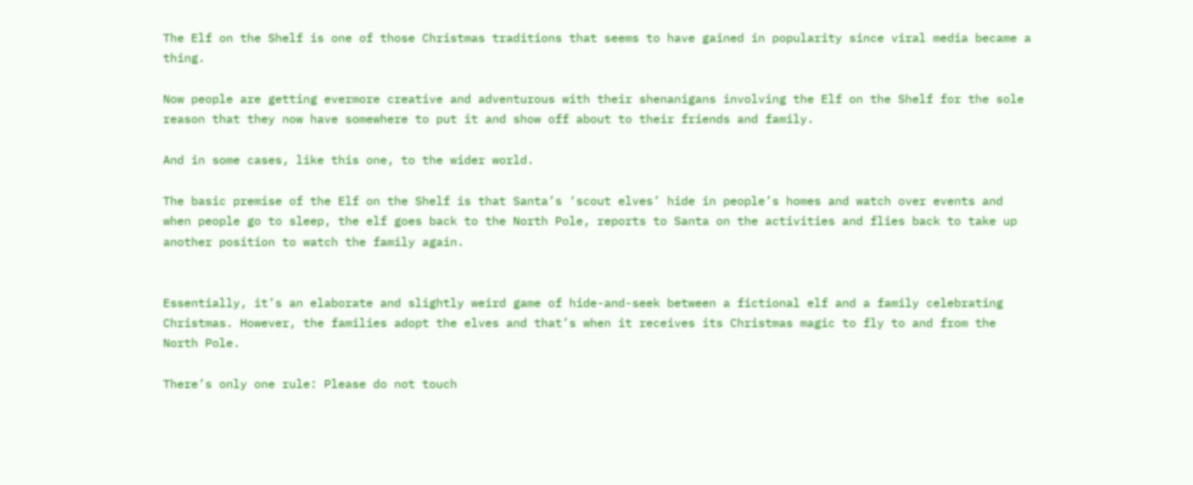The Elf on the Shelf is one of those Christmas traditions that seems to have gained in popularity since viral media became a thing.

Now people are getting evermore creative and adventurous with their shenanigans involving the Elf on the Shelf for the sole reason that they now have somewhere to put it and show off about to their friends and family.

And in some cases, like this one, to the wider world.

The basic premise of the Elf on the Shelf is that Santa’s ‘scout elves’ hide in people’s homes and watch over events and when people go to sleep, the elf goes back to the North Pole, reports to Santa on the activities and flies back to take up another position to watch the family again.


Essentially, it’s an elaborate and slightly weird game of hide-and-seek between a fictional elf and a family celebrating Christmas. However, the families adopt the elves and that’s when it receives its Christmas magic to fly to and from the North Pole.

There’s only one rule: Please do not touch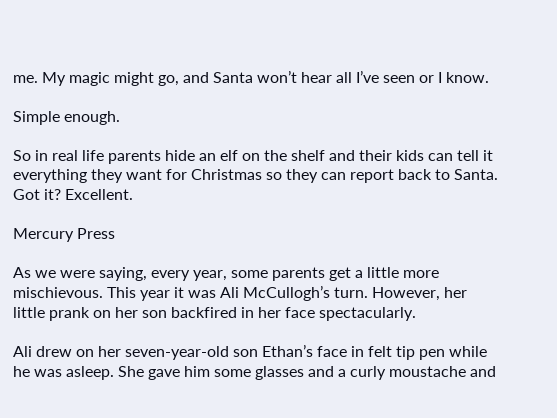me. My magic might go, and Santa won’t hear all I’ve seen or I know.

Simple enough.

So in real life parents hide an elf on the shelf and their kids can tell it everything they want for Christmas so they can report back to Santa. Got it? Excellent.

Mercury Press

As we were saying, every year, some parents get a little more mischievous. This year it was Ali McCullogh’s turn. However, her little prank on her son backfired in her face spectacularly.

Ali drew on her seven-year-old son Ethan’s face in felt tip pen while he was asleep. She gave him some glasses and a curly moustache and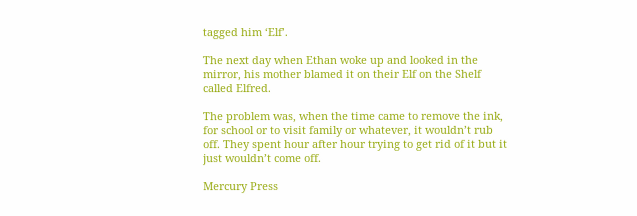tagged him ‘Elf’.

The next day when Ethan woke up and looked in the mirror, his mother blamed it on their Elf on the Shelf called Elfred.

The problem was, when the time came to remove the ink, for school or to visit family or whatever, it wouldn’t rub off. They spent hour after hour trying to get rid of it but it just wouldn’t come off.

Mercury Press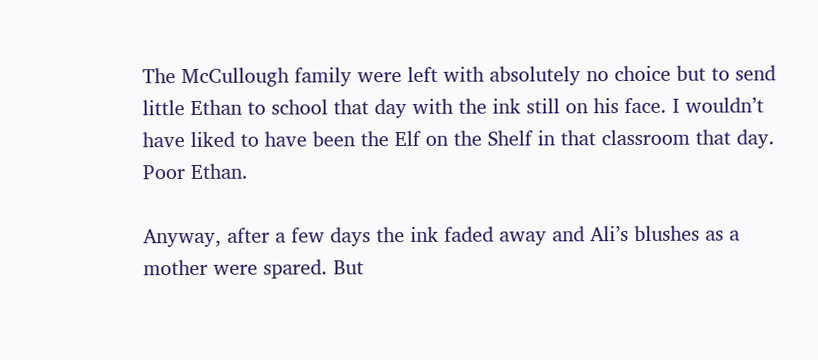The McCullough family were left with absolutely no choice but to send little Ethan to school that day with the ink still on his face. I wouldn’t have liked to have been the Elf on the Shelf in that classroom that day. Poor Ethan.

Anyway, after a few days the ink faded away and Ali’s blushes as a mother were spared. But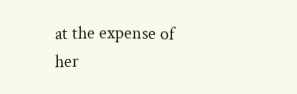at the expense of her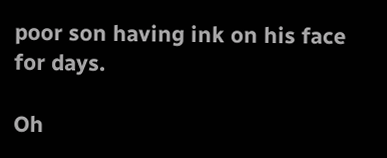poor son having ink on his face for days.

Oh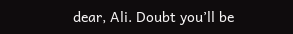dear, Ali. Doubt you’ll be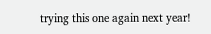trying this one again next year!